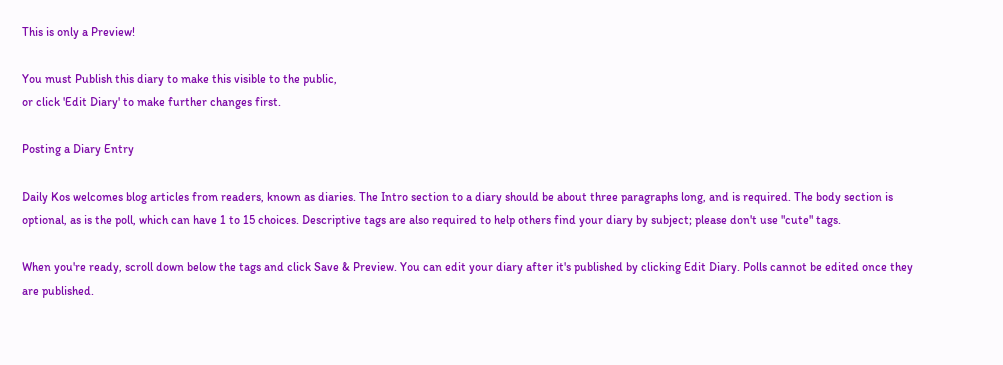This is only a Preview!

You must Publish this diary to make this visible to the public,
or click 'Edit Diary' to make further changes first.

Posting a Diary Entry

Daily Kos welcomes blog articles from readers, known as diaries. The Intro section to a diary should be about three paragraphs long, and is required. The body section is optional, as is the poll, which can have 1 to 15 choices. Descriptive tags are also required to help others find your diary by subject; please don't use "cute" tags.

When you're ready, scroll down below the tags and click Save & Preview. You can edit your diary after it's published by clicking Edit Diary. Polls cannot be edited once they are published.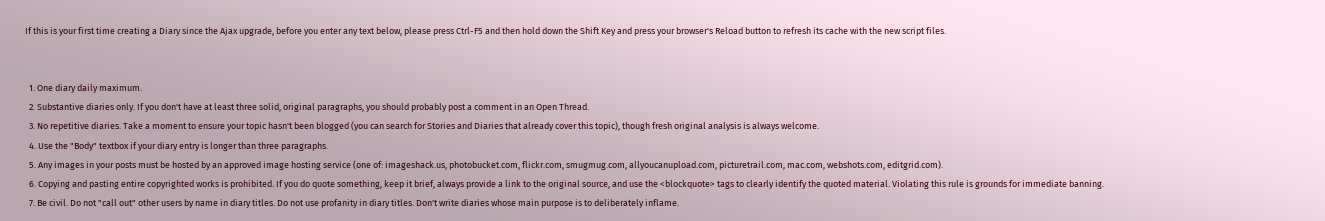If this is your first time creating a Diary since the Ajax upgrade, before you enter any text below, please press Ctrl-F5 and then hold down the Shift Key and press your browser's Reload button to refresh its cache with the new script files.


  1. One diary daily maximum.
  2. Substantive diaries only. If you don't have at least three solid, original paragraphs, you should probably post a comment in an Open Thread.
  3. No repetitive diaries. Take a moment to ensure your topic hasn't been blogged (you can search for Stories and Diaries that already cover this topic), though fresh original analysis is always welcome.
  4. Use the "Body" textbox if your diary entry is longer than three paragraphs.
  5. Any images in your posts must be hosted by an approved image hosting service (one of: imageshack.us, photobucket.com, flickr.com, smugmug.com, allyoucanupload.com, picturetrail.com, mac.com, webshots.com, editgrid.com).
  6. Copying and pasting entire copyrighted works is prohibited. If you do quote something, keep it brief, always provide a link to the original source, and use the <blockquote> tags to clearly identify the quoted material. Violating this rule is grounds for immediate banning.
  7. Be civil. Do not "call out" other users by name in diary titles. Do not use profanity in diary titles. Don't write diaries whose main purpose is to deliberately inflame.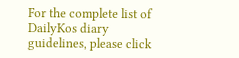For the complete list of DailyKos diary guidelines, please click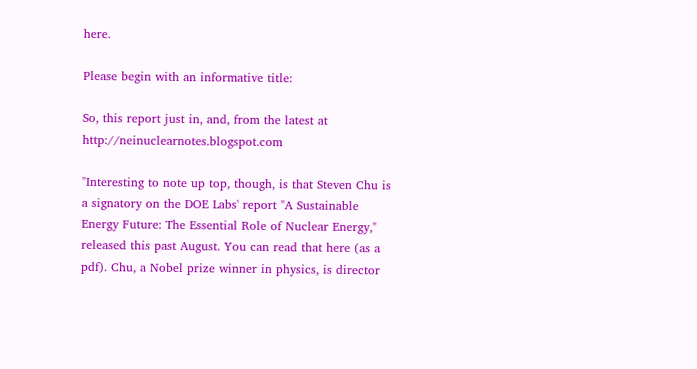here.

Please begin with an informative title:

So, this report just in, and, from the latest at http://neinuclearnotes.blogspot.com

"Interesting to note up top, though, is that Steven Chu is a signatory on the DOE Labs' report "A Sustainable Energy Future: The Essential Role of Nuclear Energy," released this past August. You can read that here (as a pdf). Chu, a Nobel prize winner in physics, is director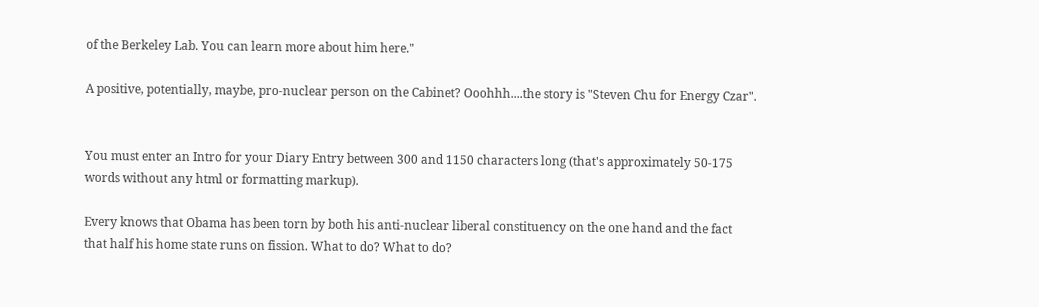of the Berkeley Lab. You can learn more about him here."

A positive, potentially, maybe, pro-nuclear person on the Cabinet? Ooohhh....the story is "Steven Chu for Energy Czar".


You must enter an Intro for your Diary Entry between 300 and 1150 characters long (that's approximately 50-175 words without any html or formatting markup).

Every knows that Obama has been torn by both his anti-nuclear liberal constituency on the one hand and the fact that half his home state runs on fission. What to do? What to do?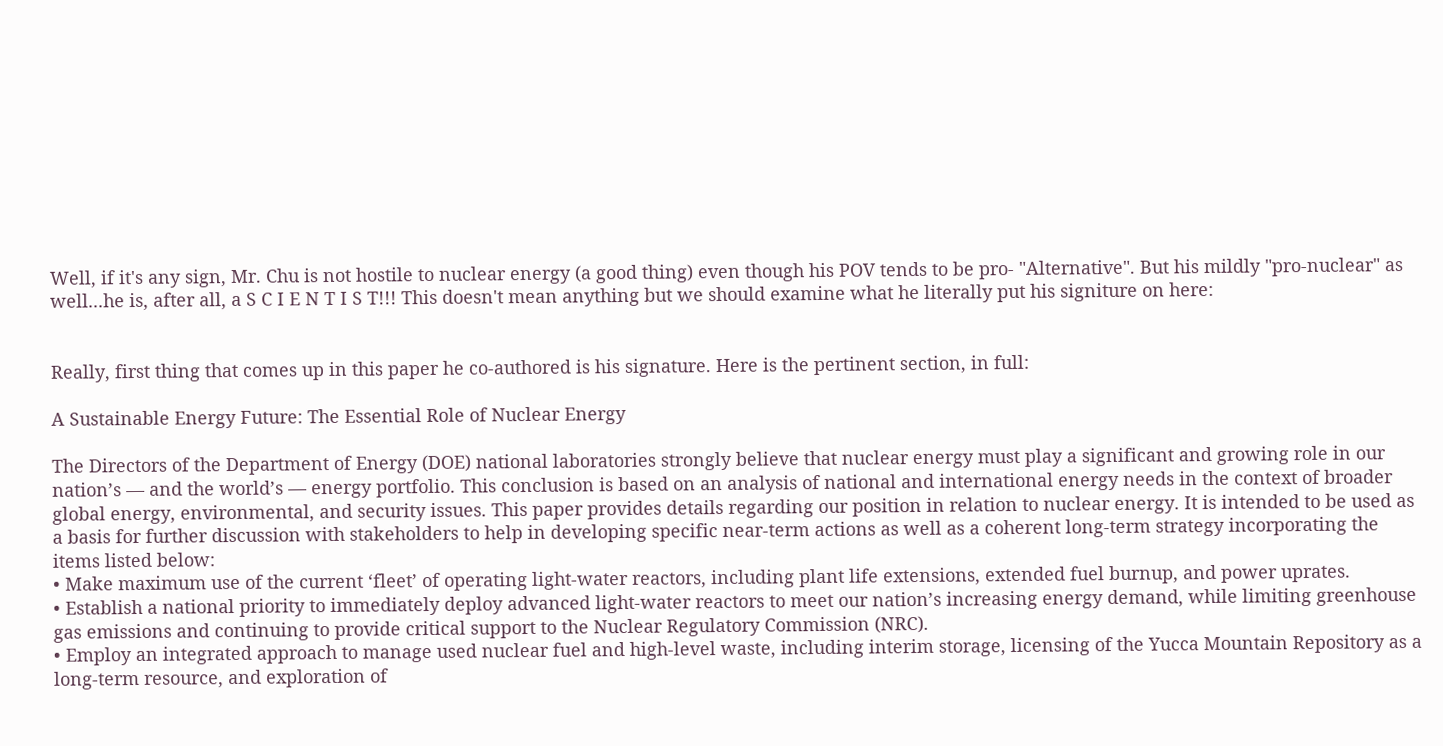Well, if it's any sign, Mr. Chu is not hostile to nuclear energy (a good thing) even though his POV tends to be pro- "Alternative". But his mildly "pro-nuclear" as well...he is, after all, a S C I E N T I S T!!! This doesn't mean anything but we should examine what he literally put his signiture on here:


Really, first thing that comes up in this paper he co-authored is his signature. Here is the pertinent section, in full:

A Sustainable Energy Future: The Essential Role of Nuclear Energy

The Directors of the Department of Energy (DOE) national laboratories strongly believe that nuclear energy must play a significant and growing role in our nation’s — and the world’s — energy portfolio. This conclusion is based on an analysis of national and international energy needs in the context of broader global energy, environmental, and security issues. This paper provides details regarding our position in relation to nuclear energy. It is intended to be used as a basis for further discussion with stakeholders to help in developing specific near-term actions as well as a coherent long-term strategy incorporating the items listed below:
• Make maximum use of the current ‘fleet’ of operating light-water reactors, including plant life extensions, extended fuel burnup, and power uprates.
• Establish a national priority to immediately deploy advanced light-water reactors to meet our nation’s increasing energy demand, while limiting greenhouse gas emissions and continuing to provide critical support to the Nuclear Regulatory Commission (NRC).
• Employ an integrated approach to manage used nuclear fuel and high-level waste, including interim storage, licensing of the Yucca Mountain Repository as a long-term resource, and exploration of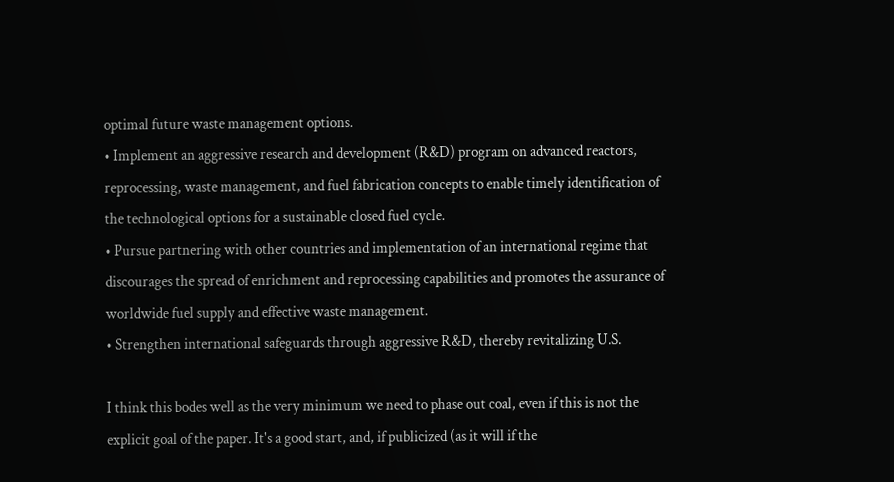optimal future waste management options.
• Implement an aggressive research and development (R&D) program on advanced reactors, reprocessing, waste management, and fuel fabrication concepts to enable timely identification of the technological options for a sustainable closed fuel cycle.
• Pursue partnering with other countries and implementation of an international regime that discourages the spread of enrichment and reprocessing capabilities and promotes the assurance of worldwide fuel supply and effective waste management.
• Strengthen international safeguards through aggressive R&D, thereby revitalizing U.S.

I think this bodes well as the very minimum we need to phase out coal, even if this is not the explicit goal of the paper. It's a good start, and, if publicized (as it will if the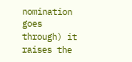nomination goes through) it raises the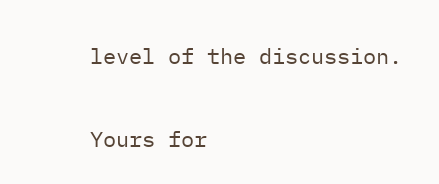level of the discussion.

Yours for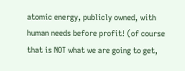atomic energy, publicly owned, with human needs before profit! (of course that is NOT what we are going to get,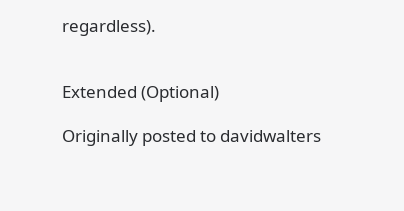regardless).


Extended (Optional)

Originally posted to davidwalters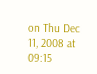on Thu Dec 11, 2008 at 09:15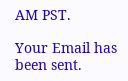AM PST.

Your Email has been sent.